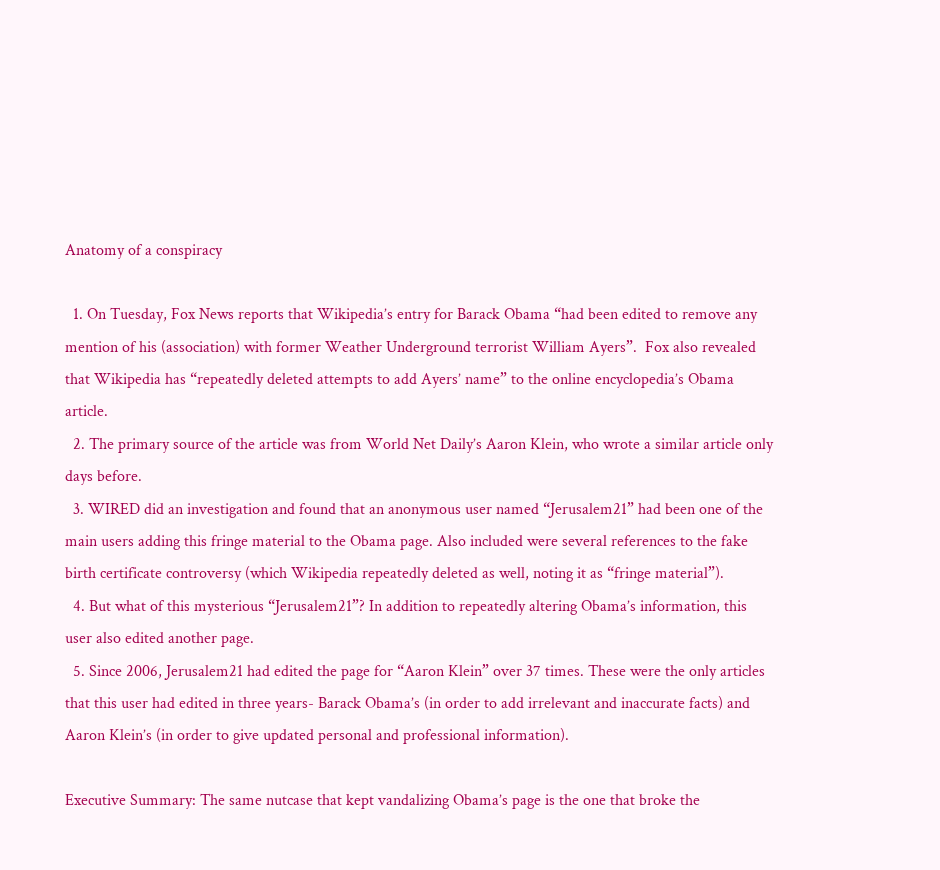Anatomy of a conspiracy

  1. On Tuesday, Fox News reports that Wikipedia’s entry for Barack Obama “had been edited to remove any mention of his (association) with former Weather Underground terrorist William Ayers”.  Fox also revealed that Wikipedia has “repeatedly deleted attempts to add Ayers’ name” to the online encyclopedia’s Obama article.
  2. The primary source of the article was from World Net Daily’s Aaron Klein, who wrote a similar article only days before.
  3. WIRED did an investigation and found that an anonymous user named “Jerusalem21” had been one of the main users adding this fringe material to the Obama page. Also included were several references to the fake birth certificate controversy (which Wikipedia repeatedly deleted as well, noting it as “fringe material”).
  4. But what of this mysterious “Jerusalem21”? In addition to repeatedly altering Obama’s information, this user also edited another page.
  5. Since 2006, Jerusalem21 had edited the page for “Aaron Klein” over 37 times. These were the only articles that this user had edited in three years- Barack Obama’s (in order to add irrelevant and inaccurate facts) and Aaron Klein’s (in order to give updated personal and professional information).

Executive Summary: The same nutcase that kept vandalizing Obama’s page is the one that broke the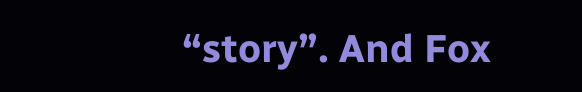“story”. And Fox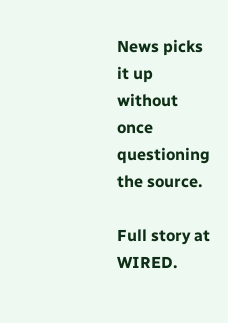News picks it up without once questioning the source.

Full story at WIRED.